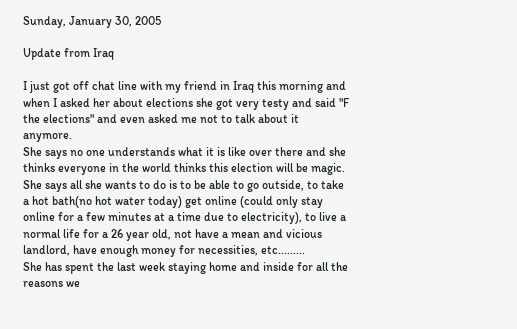Sunday, January 30, 2005

Update from Iraq

I just got off chat line with my friend in Iraq this morning and when I asked her about elections she got very testy and said "F the elections" and even asked me not to talk about it anymore.
She says no one understands what it is like over there and she thinks everyone in the world thinks this election will be magic.
She says all she wants to do is to be able to go outside, to take a hot bath(no hot water today) get online (could only stay online for a few minutes at a time due to electricity), to live a normal life for a 26 year old, not have a mean and vicious landlord, have enough money for necessities, etc.........
She has spent the last week staying home and inside for all the reasons we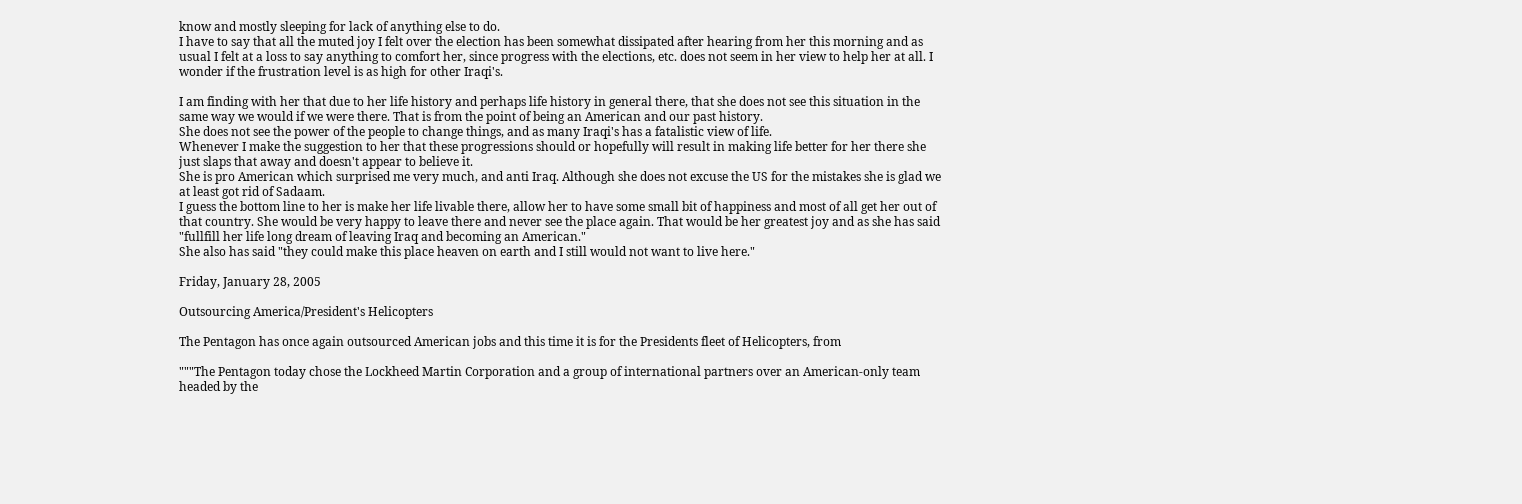know and mostly sleeping for lack of anything else to do.
I have to say that all the muted joy I felt over the election has been somewhat dissipated after hearing from her this morning and as usual I felt at a loss to say anything to comfort her, since progress with the elections, etc. does not seem in her view to help her at all. I wonder if the frustration level is as high for other Iraqi's.

I am finding with her that due to her life history and perhaps life history in general there, that she does not see this situation in the same way we would if we were there. That is from the point of being an American and our past history.
She does not see the power of the people to change things, and as many Iraqi's has a fatalistic view of life.
Whenever I make the suggestion to her that these progressions should or hopefully will result in making life better for her there she just slaps that away and doesn't appear to believe it.
She is pro American which surprised me very much, and anti Iraq. Although she does not excuse the US for the mistakes she is glad we at least got rid of Sadaam.
I guess the bottom line to her is make her life livable there, allow her to have some small bit of happiness and most of all get her out of that country. She would be very happy to leave there and never see the place again. That would be her greatest joy and as she has said "fullfill her life long dream of leaving Iraq and becoming an American."
She also has said "they could make this place heaven on earth and I still would not want to live here."

Friday, January 28, 2005

Outsourcing America/President's Helicopters

The Pentagon has once again outsourced American jobs and this time it is for the Presidents fleet of Helicopters, from

"""The Pentagon today chose the Lockheed Martin Corporation and a group of international partners over an American-only team headed by the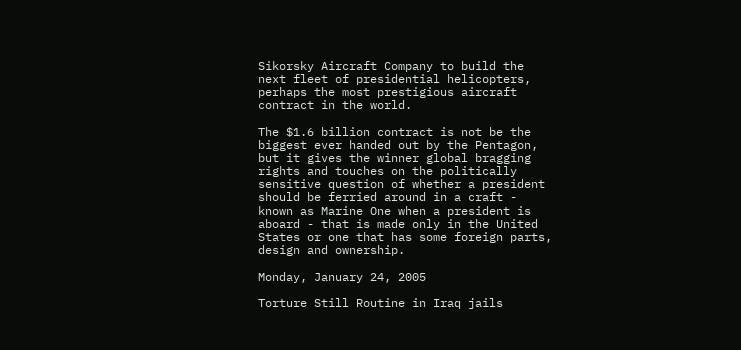Sikorsky Aircraft Company to build the next fleet of presidential helicopters, perhaps the most prestigious aircraft contract in the world.

The $1.6 billion contract is not be the biggest ever handed out by the Pentagon, but it gives the winner global bragging rights and touches on the politically sensitive question of whether a president should be ferried around in a craft - known as Marine One when a president is aboard - that is made only in the United States or one that has some foreign parts, design and ownership.

Monday, January 24, 2005

Torture Still Routine in Iraq jails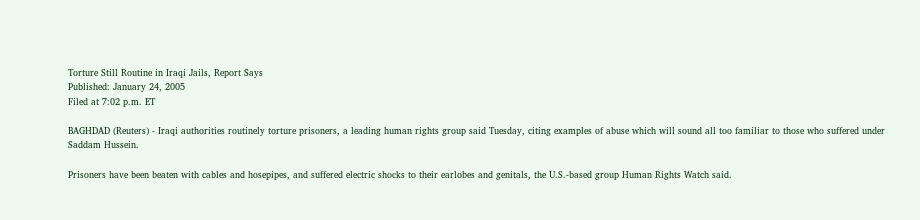Torture Still Routine in Iraqi Jails, Report Says
Published: January 24, 2005
Filed at 7:02 p.m. ET

BAGHDAD (Reuters) - Iraqi authorities routinely torture prisoners, a leading human rights group said Tuesday, citing examples of abuse which will sound all too familiar to those who suffered under Saddam Hussein.

Prisoners have been beaten with cables and hosepipes, and suffered electric shocks to their earlobes and genitals, the U.S.-based group Human Rights Watch said.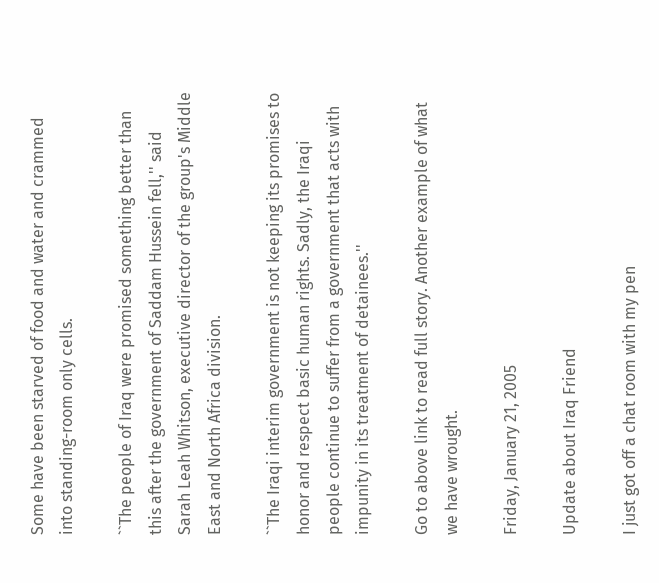Some have been starved of food and water and crammed into standing-room only cells.

``The people of Iraq were promised something better than this after the government of Saddam Hussein fell,'' said Sarah Leah Whitson, executive director of the group's Middle East and North Africa division.

``The Iraqi interim government is not keeping its promises to honor and respect basic human rights. Sadly, the Iraqi people continue to suffer from a government that acts with impunity in its treatment of detainees.''

Go to above link to read full story. Another example of what we have wrought.

Friday, January 21, 2005

Update about Iraq Friend

I just got off a chat room with my pen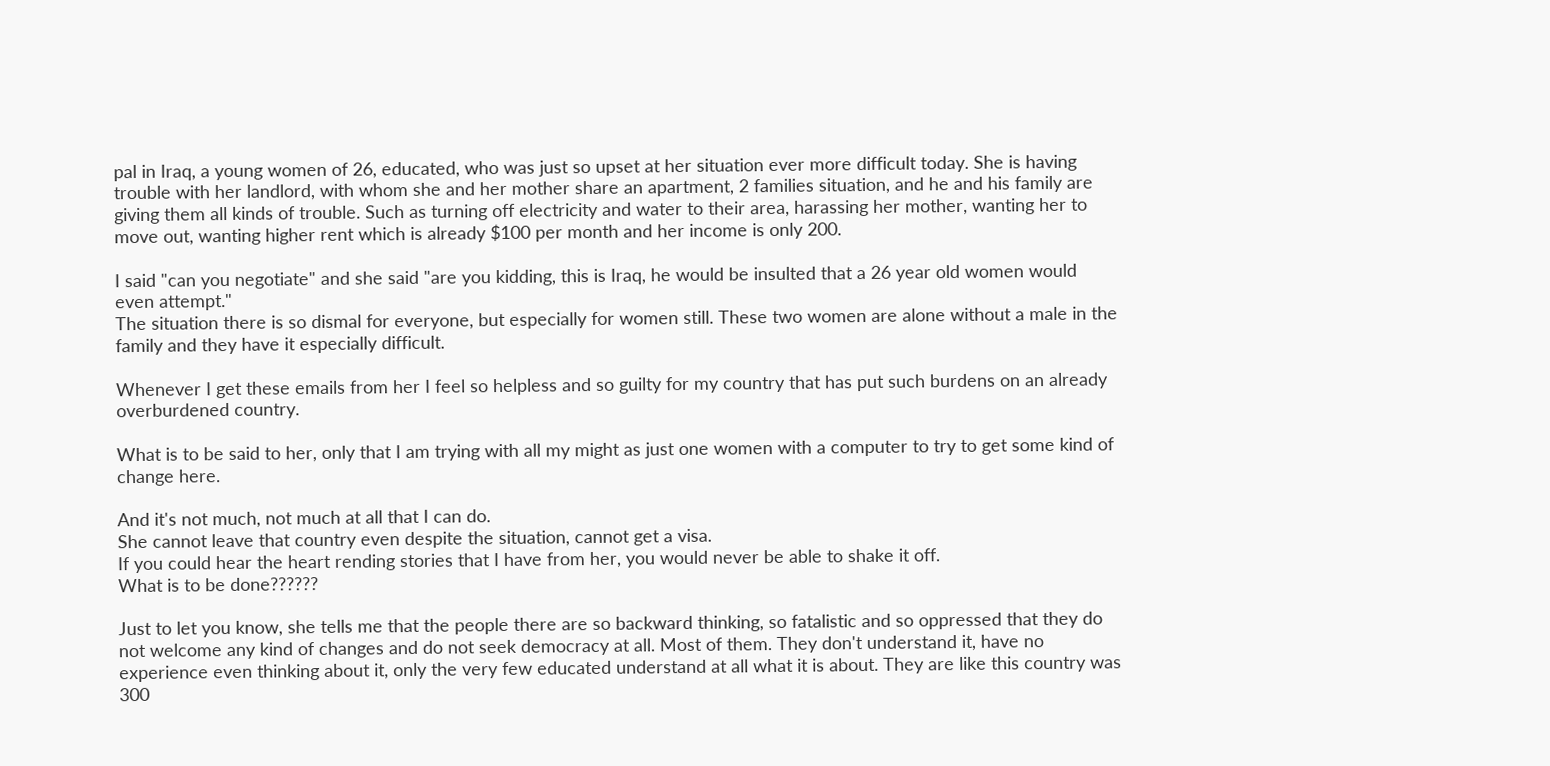pal in Iraq, a young women of 26, educated, who was just so upset at her situation ever more difficult today. She is having trouble with her landlord, with whom she and her mother share an apartment, 2 families situation, and he and his family are giving them all kinds of trouble. Such as turning off electricity and water to their area, harassing her mother, wanting her to move out, wanting higher rent which is already $100 per month and her income is only 200.

I said "can you negotiate" and she said "are you kidding, this is Iraq, he would be insulted that a 26 year old women would even attempt."
The situation there is so dismal for everyone, but especially for women still. These two women are alone without a male in the family and they have it especially difficult.

Whenever I get these emails from her I feel so helpless and so guilty for my country that has put such burdens on an already overburdened country.

What is to be said to her, only that I am trying with all my might as just one women with a computer to try to get some kind of change here.

And it's not much, not much at all that I can do.
She cannot leave that country even despite the situation, cannot get a visa.
If you could hear the heart rending stories that I have from her, you would never be able to shake it off.
What is to be done??????

Just to let you know, she tells me that the people there are so backward thinking, so fatalistic and so oppressed that they do not welcome any kind of changes and do not seek democracy at all. Most of them. They don't understand it, have no experience even thinking about it, only the very few educated understand at all what it is about. They are like this country was 300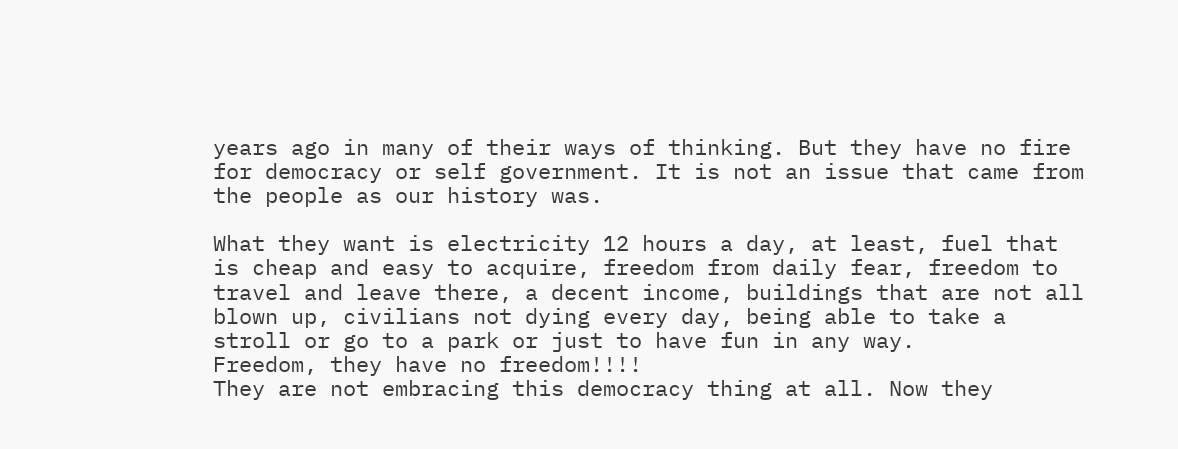years ago in many of their ways of thinking. But they have no fire for democracy or self government. It is not an issue that came from the people as our history was.

What they want is electricity 12 hours a day, at least, fuel that is cheap and easy to acquire, freedom from daily fear, freedom to travel and leave there, a decent income, buildings that are not all blown up, civilians not dying every day, being able to take a stroll or go to a park or just to have fun in any way.
Freedom, they have no freedom!!!!
They are not embracing this democracy thing at all. Now they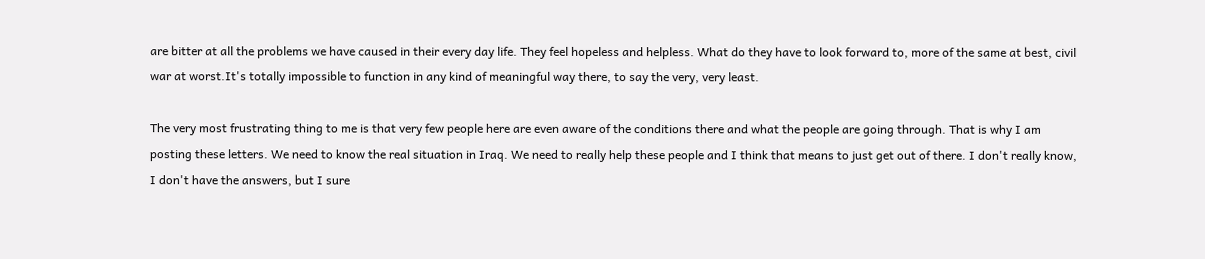are bitter at all the problems we have caused in their every day life. They feel hopeless and helpless. What do they have to look forward to, more of the same at best, civil war at worst.It's totally impossible to function in any kind of meaningful way there, to say the very, very least.

The very most frustrating thing to me is that very few people here are even aware of the conditions there and what the people are going through. That is why I am posting these letters. We need to know the real situation in Iraq. We need to really help these people and I think that means to just get out of there. I don't really know, I don't have the answers, but I sure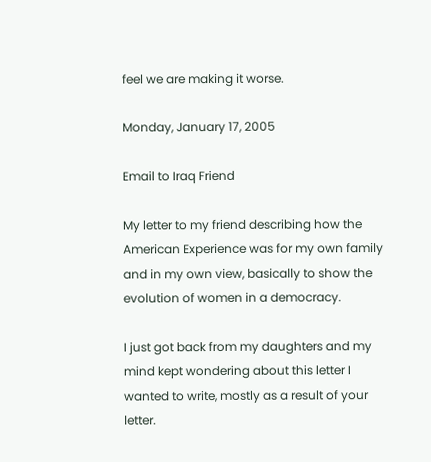feel we are making it worse.

Monday, January 17, 2005

Email to Iraq Friend

My letter to my friend describing how the American Experience was for my own family and in my own view, basically to show the evolution of women in a democracy.

I just got back from my daughters and my mind kept wondering about this letter I wanted to write, mostly as a result of your letter.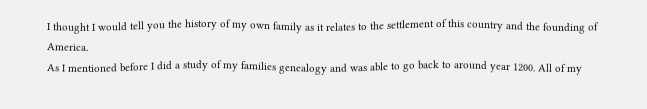I thought I would tell you the history of my own family as it relates to the settlement of this country and the founding of America.
As I mentioned before I did a study of my families genealogy and was able to go back to around year 1200. All of my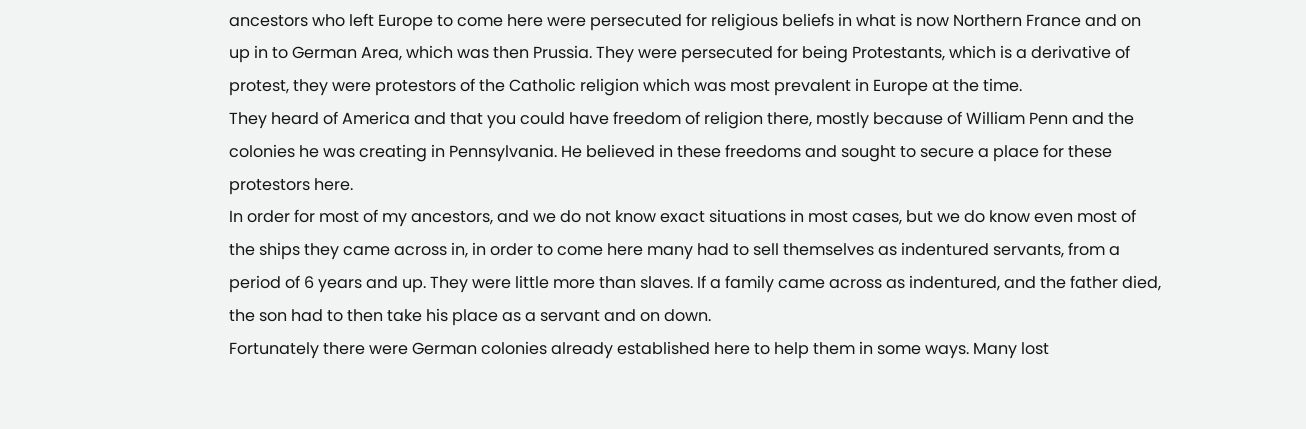ancestors who left Europe to come here were persecuted for religious beliefs in what is now Northern France and on up in to German Area, which was then Prussia. They were persecuted for being Protestants, which is a derivative of protest, they were protestors of the Catholic religion which was most prevalent in Europe at the time.
They heard of America and that you could have freedom of religion there, mostly because of William Penn and the colonies he was creating in Pennsylvania. He believed in these freedoms and sought to secure a place for these protestors here.
In order for most of my ancestors, and we do not know exact situations in most cases, but we do know even most of the ships they came across in, in order to come here many had to sell themselves as indentured servants, from a period of 6 years and up. They were little more than slaves. If a family came across as indentured, and the father died, the son had to then take his place as a servant and on down.
Fortunately there were German colonies already established here to help them in some ways. Many lost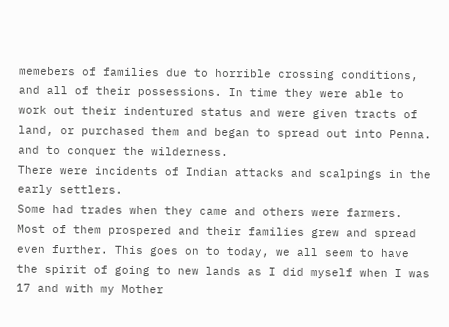memebers of families due to horrible crossing conditions, and all of their possessions. In time they were able to work out their indentured status and were given tracts of land, or purchased them and began to spread out into Penna. and to conquer the wilderness.
There were incidents of Indian attacks and scalpings in the early settlers.
Some had trades when they came and others were farmers. Most of them prospered and their families grew and spread even further. This goes on to today, we all seem to have the spirit of going to new lands as I did myself when I was 17 and with my Mother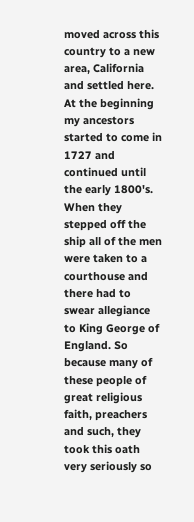moved across this country to a new area, California and settled here.
At the beginning my ancestors started to come in 1727 and continued until the early 1800's. When they stepped off the ship all of the men were taken to a courthouse and there had to swear allegiance to King George of England. So because many of these people of great religious faith, preachers and such, they took this oath very seriously so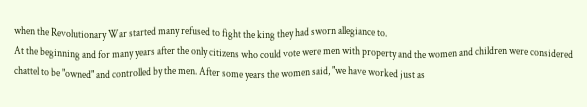when the Revolutionary War started many refused to fight the king they had sworn allegiance to.
At the beginning and for many years after the only citizens who could vote were men with property and the women and children were considered chattel to be "owned" and controlled by the men. After some years the women said, "we have worked just as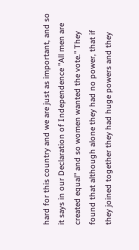hard for this country and we are just as important, and so it says in our Declaration of Independence "All men are created equal" and so women wanted the vote." They found that although alone they had no power, that if they joined together they had huge powers and they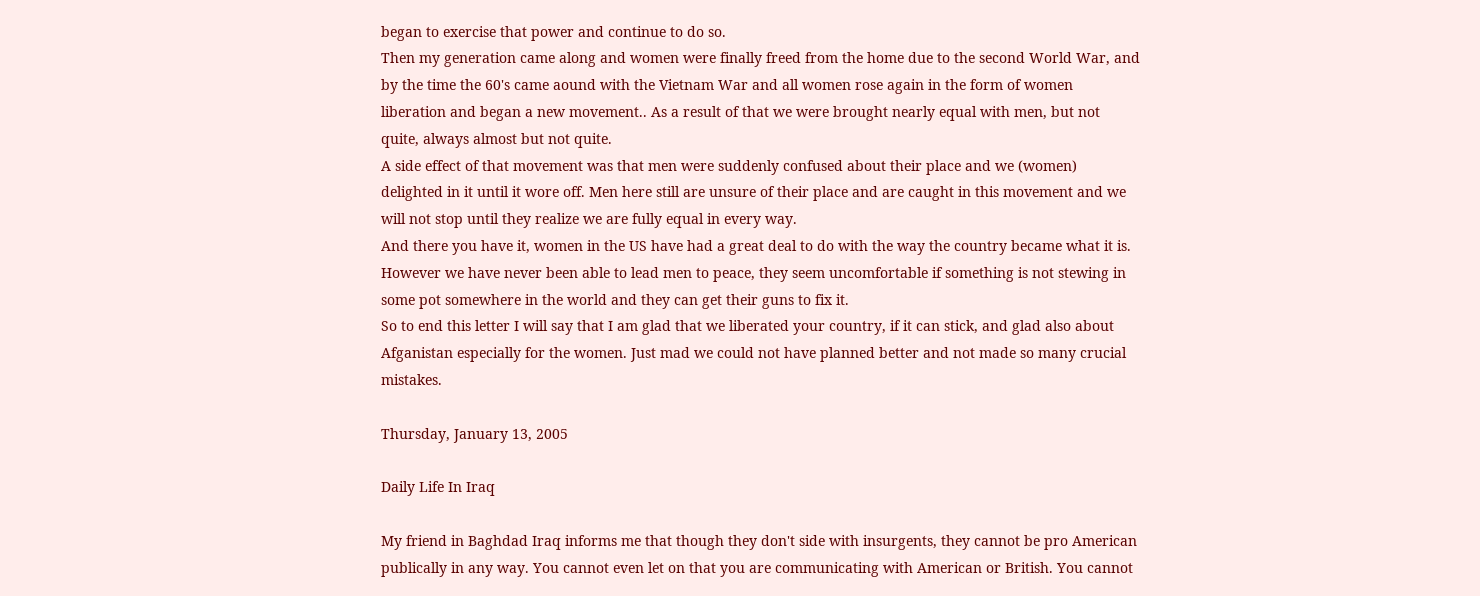began to exercise that power and continue to do so.
Then my generation came along and women were finally freed from the home due to the second World War, and by the time the 60's came aound with the Vietnam War and all women rose again in the form of women liberation and began a new movement.. As a result of that we were brought nearly equal with men, but not quite, always almost but not quite.
A side effect of that movement was that men were suddenly confused about their place and we (women) delighted in it until it wore off. Men here still are unsure of their place and are caught in this movement and we will not stop until they realize we are fully equal in every way.
And there you have it, women in the US have had a great deal to do with the way the country became what it is. However we have never been able to lead men to peace, they seem uncomfortable if something is not stewing in some pot somewhere in the world and they can get their guns to fix it.
So to end this letter I will say that I am glad that we liberated your country, if it can stick, and glad also about Afganistan especially for the women. Just mad we could not have planned better and not made so many crucial mistakes.

Thursday, January 13, 2005

Daily Life In Iraq

My friend in Baghdad Iraq informs me that though they don't side with insurgents, they cannot be pro American publically in any way. You cannot even let on that you are communicating with American or British. You cannot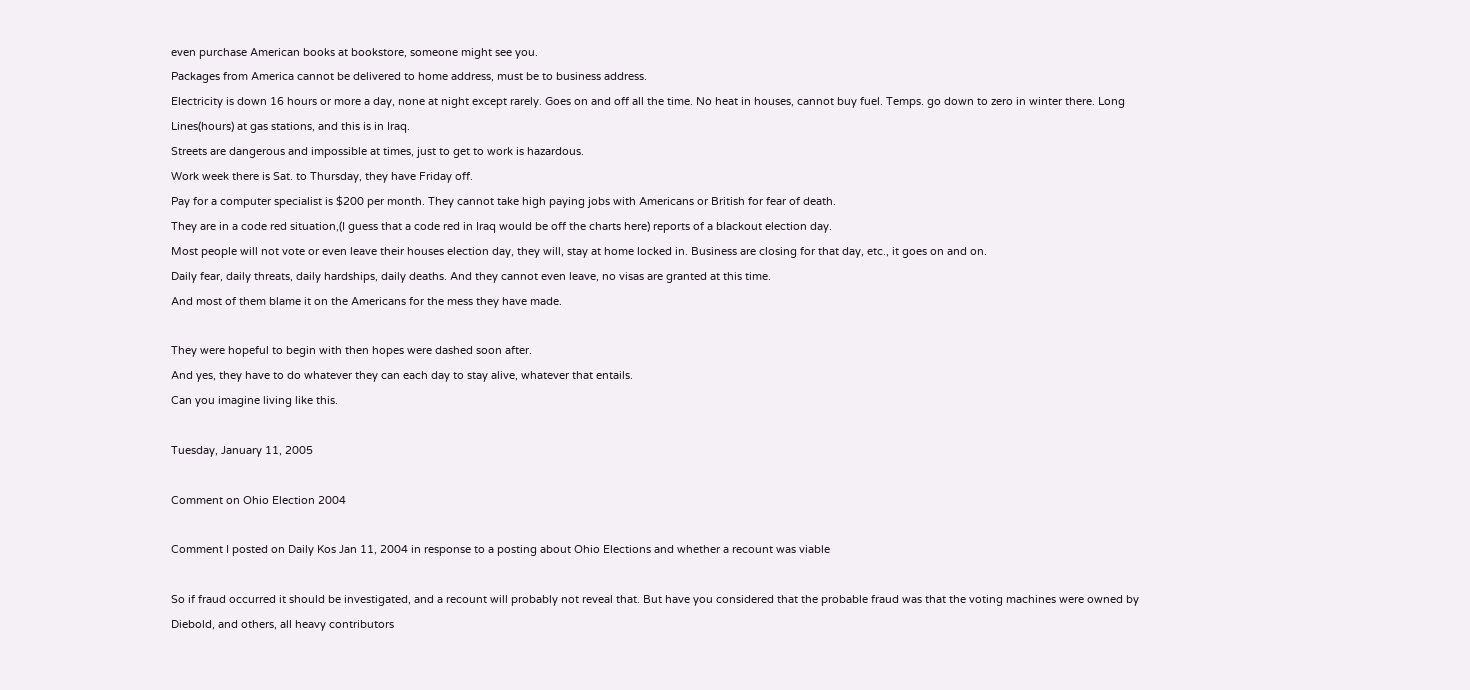even purchase American books at bookstore, someone might see you.
Packages from America cannot be delivered to home address, must be to business address.
Electricity is down 16 hours or more a day, none at night except rarely. Goes on and off all the time. No heat in houses, cannot buy fuel. Temps. go down to zero in winter there. Long Lines(hours) at gas stations, and this is in Iraq.
Streets are dangerous and impossible at times, just to get to work is hazardous.
Work week there is Sat. to Thursday, they have Friday off.
Pay for a computer specialist is $200 per month. They cannot take high paying jobs with Americans or British for fear of death.
They are in a code red situation,(I guess that a code red in Iraq would be off the charts here) reports of a blackout election day.
Most people will not vote or even leave their houses election day, they will, stay at home locked in. Business are closing for that day, etc., it goes on and on.
Daily fear, daily threats, daily hardships, daily deaths. And they cannot even leave, no visas are granted at this time.
And most of them blame it on the Americans for the mess they have made.

They were hopeful to begin with then hopes were dashed soon after.
And yes, they have to do whatever they can each day to stay alive, whatever that entails.
Can you imagine living like this.

Tuesday, January 11, 2005

Comment on Ohio Election 2004

Comment I posted on Daily Kos Jan 11, 2004 in response to a posting about Ohio Elections and whether a recount was viable

So if fraud occurred it should be investigated, and a recount will probably not reveal that. But have you considered that the probable fraud was that the voting machines were owned by Diebold, and others, all heavy contributors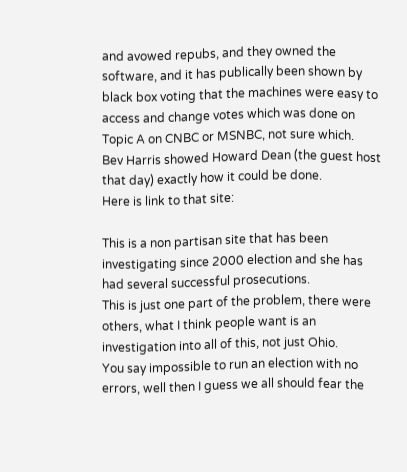and avowed repubs, and they owned the software, and it has publically been shown by black box voting that the machines were easy to access and change votes which was done on Topic A on CNBC or MSNBC, not sure which.
Bev Harris showed Howard Dean (the guest host that day) exactly how it could be done.
Here is link to that site:

This is a non partisan site that has been investigating since 2000 election and she has had several successful prosecutions.
This is just one part of the problem, there were others, what I think people want is an investigation into all of this, not just Ohio.
You say impossible to run an election with no errors, well then I guess we all should fear the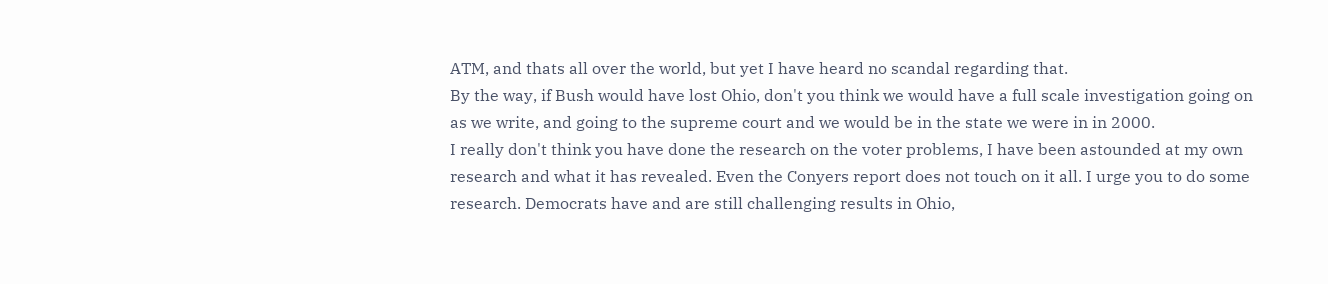ATM, and thats all over the world, but yet I have heard no scandal regarding that.
By the way, if Bush would have lost Ohio, don't you think we would have a full scale investigation going on as we write, and going to the supreme court and we would be in the state we were in in 2000.
I really don't think you have done the research on the voter problems, I have been astounded at my own research and what it has revealed. Even the Conyers report does not touch on it all. I urge you to do some research. Democrats have and are still challenging results in Ohio,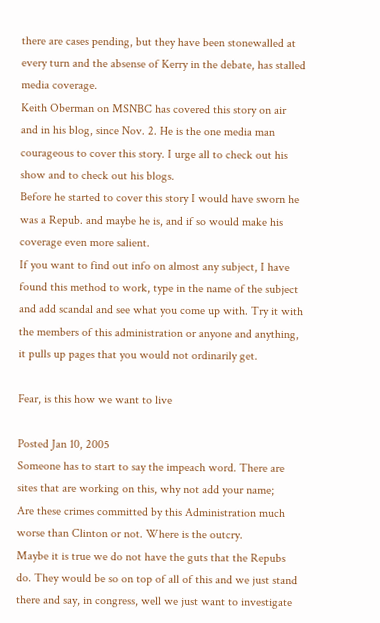there are cases pending, but they have been stonewalled at every turn and the absense of Kerry in the debate, has stalled media coverage.
Keith Oberman on MSNBC has covered this story on air and in his blog, since Nov. 2. He is the one media man courageous to cover this story. I urge all to check out his show and to check out his blogs.
Before he started to cover this story I would have sworn he was a Repub. and maybe he is, and if so would make his coverage even more salient.
If you want to find out info on almost any subject, I have found this method to work, type in the name of the subject and add scandal and see what you come up with. Try it with the members of this administration or anyone and anything, it pulls up pages that you would not ordinarily get.

Fear, is this how we want to live

Posted Jan 10, 2005
Someone has to start to say the impeach word. There are sites that are working on this, why not add your name;
Are these crimes committed by this Administration much worse than Clinton or not. Where is the outcry.
Maybe it is true we do not have the guts that the Repubs do. They would be so on top of all of this and we just stand there and say, in congress, well we just want to investigate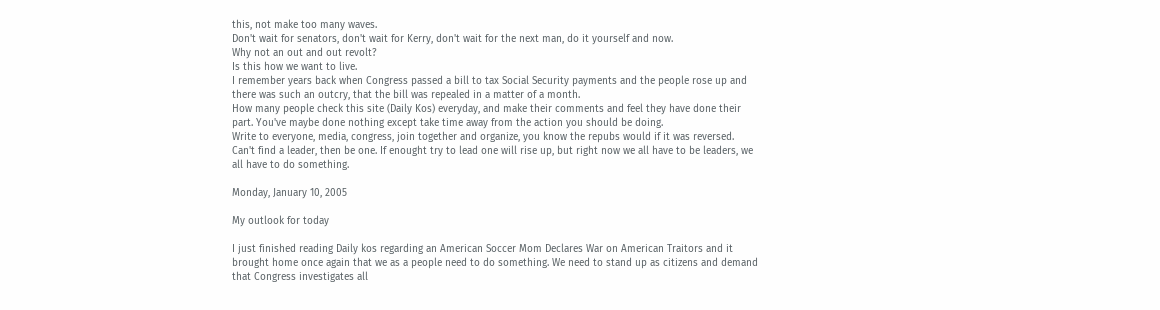this, not make too many waves.
Don't wait for senators, don't wait for Kerry, don't wait for the next man, do it yourself and now.
Why not an out and out revolt?
Is this how we want to live.
I remember years back when Congress passed a bill to tax Social Security payments and the people rose up and there was such an outcry, that the bill was repealed in a matter of a month.
How many people check this site (Daily Kos) everyday, and make their comments and feel they have done their part. You've maybe done nothing except take time away from the action you should be doing.
Write to everyone, media, congress, join together and organize, you know the repubs would if it was reversed.
Can't find a leader, then be one. If enought try to lead one will rise up, but right now we all have to be leaders, we all have to do something.

Monday, January 10, 2005

My outlook for today

I just finished reading Daily kos regarding an American Soccer Mom Declares War on American Traitors and it brought home once again that we as a people need to do something. We need to stand up as citizens and demand that Congress investigates all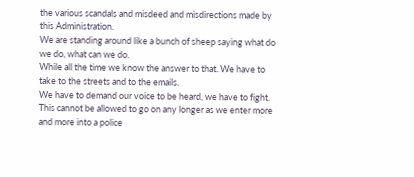the various scandals and misdeed and misdirections made by this Administration.
We are standing around like a bunch of sheep saying what do we do, what can we do.
While all the time we know the answer to that. We have to take to the streets and to the emails.
We have to demand our voice to be heard, we have to fight. This cannot be allowed to go on any longer as we enter more and more into a police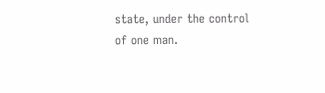state, under the control of one man.